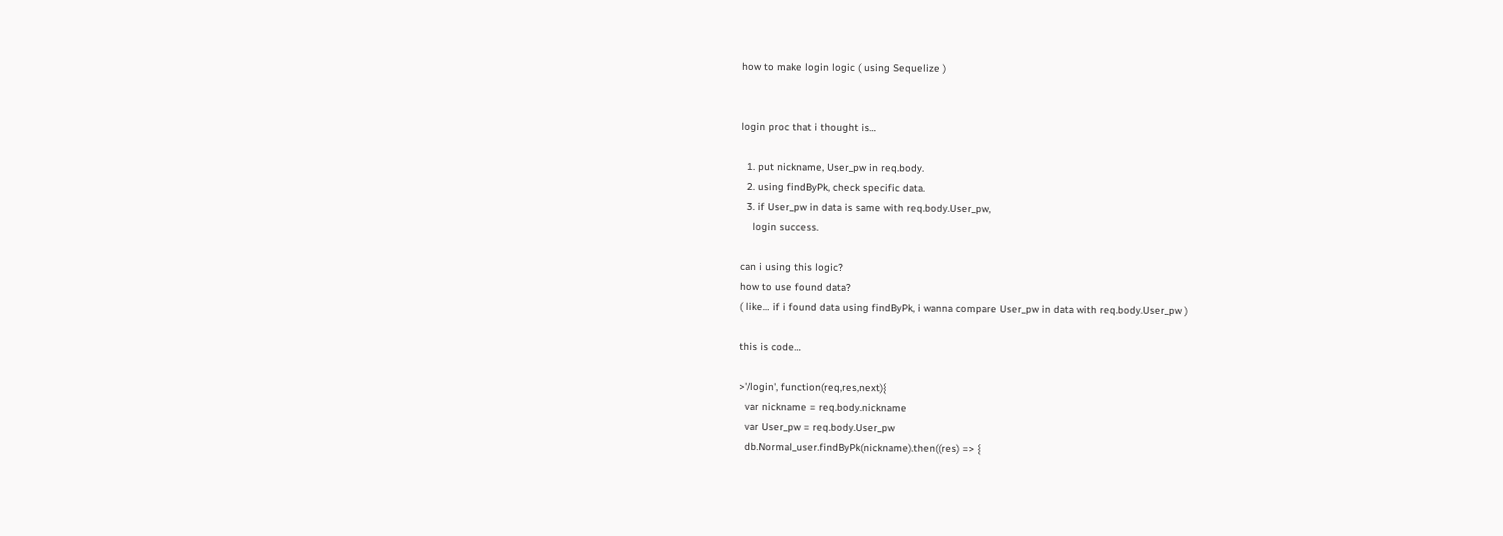how to make login logic ( using Sequelize )


login proc that i thought is…

  1. put nickname, User_pw in req.body.
  2. using findByPk, check specific data.
  3. if User_pw in data is same with req.body.User_pw,
    login success.

can i using this logic?
how to use found data?
( like… if i found data using findByPk, i wanna compare User_pw in data with req.body.User_pw )

this is code…

>'/login', function(req,res,next){
  var nickname = req.body.nickname
  var User_pw = req.body.User_pw
  db.Normal_user.findByPk(nickname).then((res) => {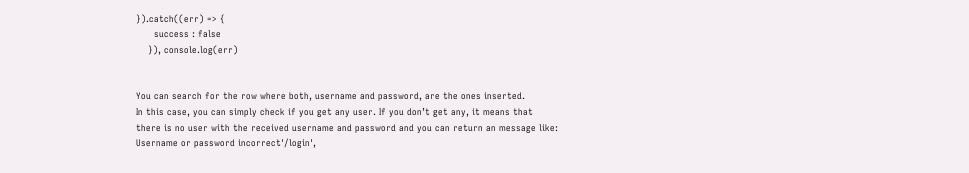}).catch((err) => {
      success : false
    }), console.log(err)


You can search for the row where both, username and password, are the ones inserted.
In this case, you can simply check if you get any user. If you don’t get any, it means that there is no user with the received username and password and you can return an message like: Username or password incorrect'/login',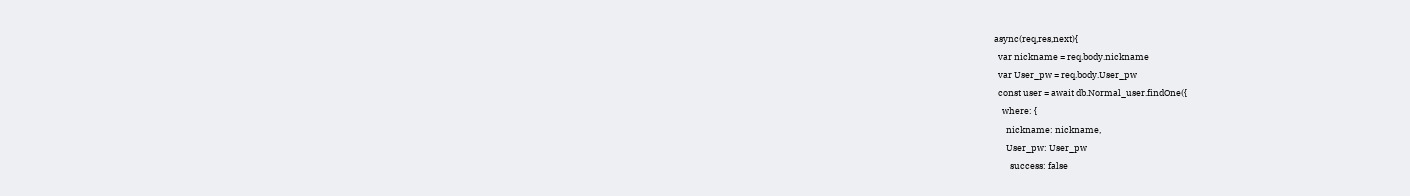async(req,res,next){
  var nickname = req.body.nickname
  var User_pw = req.body.User_pw
  const user = await db.Normal_user.findOne({
    where: {
      nickname: nickname,
      User_pw: User_pw
        success: false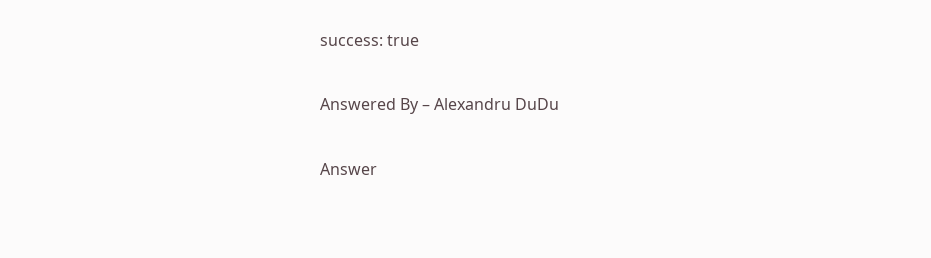success: true

Answered By – Alexandru DuDu

Answer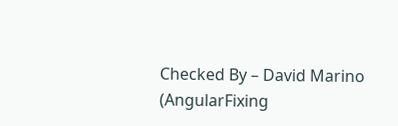Checked By – David Marino (AngularFixing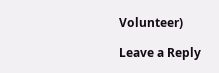Volunteer)

Leave a Reply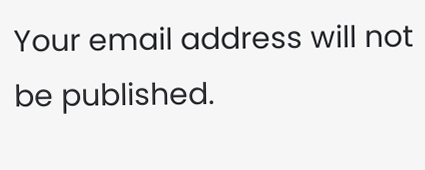Your email address will not be published.